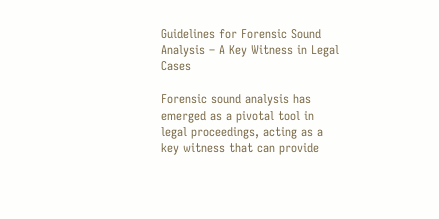Guidelines for Forensic Sound Analysis – A Key Witness in Legal Cases

Forensic sound analysis has emerged as a pivotal tool in legal proceedings, acting as a key witness that can provide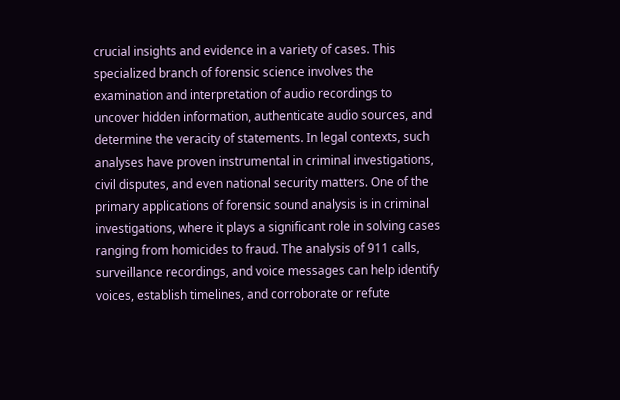crucial insights and evidence in a variety of cases. This specialized branch of forensic science involves the examination and interpretation of audio recordings to uncover hidden information, authenticate audio sources, and determine the veracity of statements. In legal contexts, such analyses have proven instrumental in criminal investigations, civil disputes, and even national security matters. One of the primary applications of forensic sound analysis is in criminal investigations, where it plays a significant role in solving cases ranging from homicides to fraud. The analysis of 911 calls, surveillance recordings, and voice messages can help identify voices, establish timelines, and corroborate or refute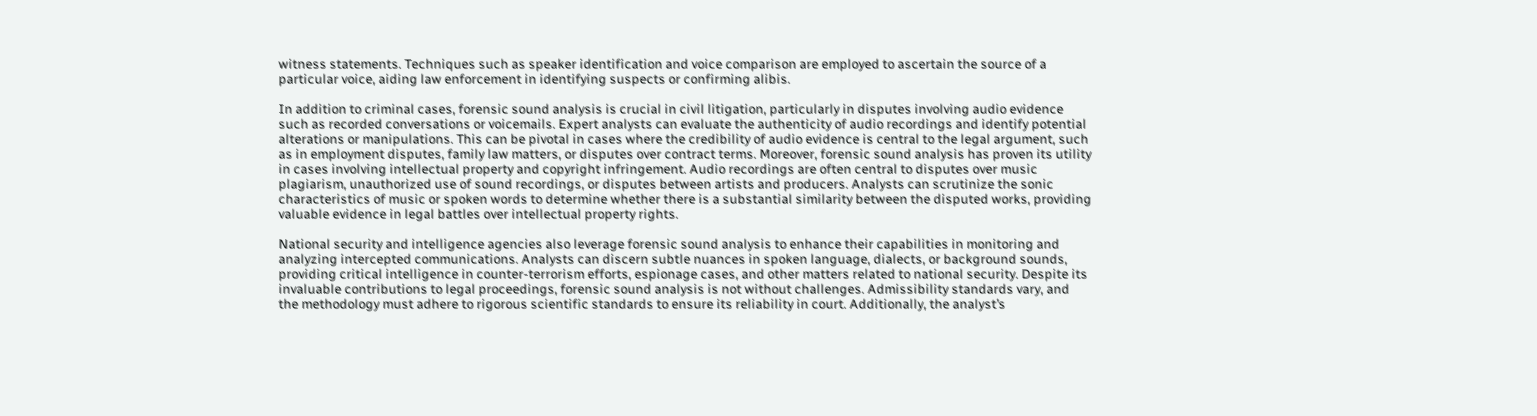witness statements. Techniques such as speaker identification and voice comparison are employed to ascertain the source of a particular voice, aiding law enforcement in identifying suspects or confirming alibis.

In addition to criminal cases, forensic sound analysis is crucial in civil litigation, particularly in disputes involving audio evidence such as recorded conversations or voicemails. Expert analysts can evaluate the authenticity of audio recordings and identify potential alterations or manipulations. This can be pivotal in cases where the credibility of audio evidence is central to the legal argument, such as in employment disputes, family law matters, or disputes over contract terms. Moreover, forensic sound analysis has proven its utility in cases involving intellectual property and copyright infringement. Audio recordings are often central to disputes over music plagiarism, unauthorized use of sound recordings, or disputes between artists and producers. Analysts can scrutinize the sonic characteristics of music or spoken words to determine whether there is a substantial similarity between the disputed works, providing valuable evidence in legal battles over intellectual property rights.

National security and intelligence agencies also leverage forensic sound analysis to enhance their capabilities in monitoring and analyzing intercepted communications. Analysts can discern subtle nuances in spoken language, dialects, or background sounds, providing critical intelligence in counter-terrorism efforts, espionage cases, and other matters related to national security. Despite its invaluable contributions to legal proceedings, forensic sound analysis is not without challenges. Admissibility standards vary, and the methodology must adhere to rigorous scientific standards to ensure its reliability in court. Additionally, the analyst’s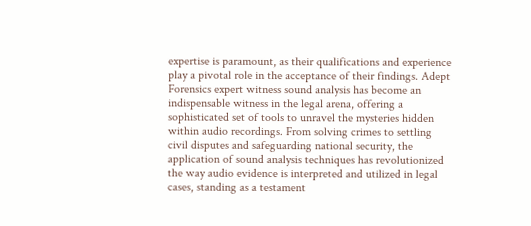expertise is paramount, as their qualifications and experience play a pivotal role in the acceptance of their findings. Adept Forensics expert witness sound analysis has become an indispensable witness in the legal arena, offering a sophisticated set of tools to unravel the mysteries hidden within audio recordings. From solving crimes to settling civil disputes and safeguarding national security, the application of sound analysis techniques has revolutionized the way audio evidence is interpreted and utilized in legal cases, standing as a testament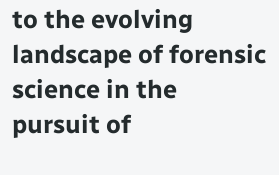to the evolving landscape of forensic science in the pursuit of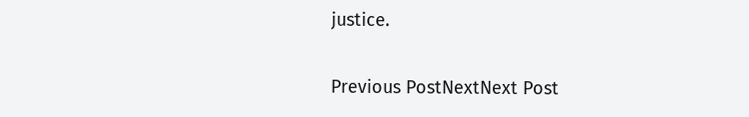justice.

Previous PostNextNext Post